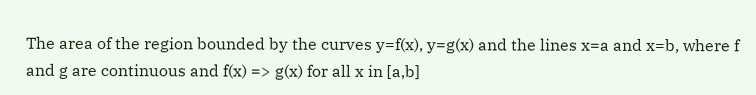The area of the region bounded by the curves y=f(x), y=g(x) and the lines x=a and x=b, where f and g are continuous and f(x) => g(x) for all x in [a,b]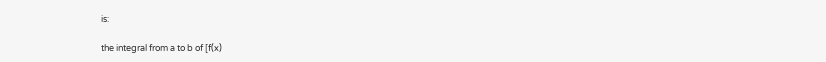is:

the integral from a to b of [f(x)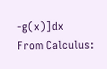-g(x)]dx
From Calculus: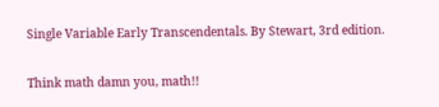Single Variable Early Transcendentals. By Stewart, 3rd edition.

Think math damn you, math!!